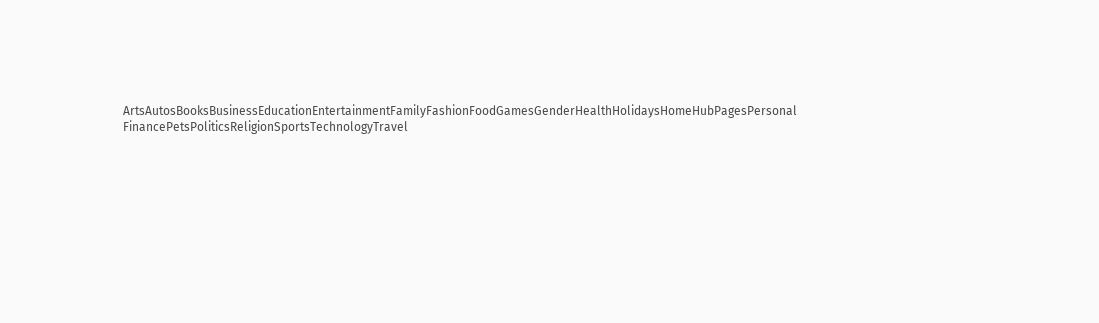ArtsAutosBooksBusinessEducationEntertainmentFamilyFashionFoodGamesGenderHealthHolidaysHomeHubPagesPersonal FinancePetsPoliticsReligionSportsTechnologyTravel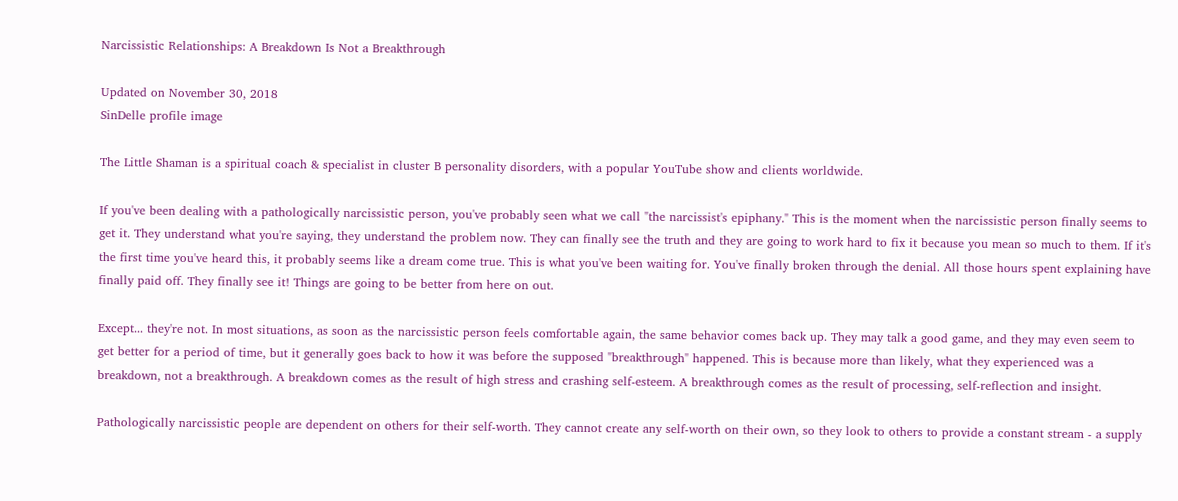Narcissistic Relationships: A Breakdown Is Not a Breakthrough

Updated on November 30, 2018
SinDelle profile image

The Little Shaman is a spiritual coach & specialist in cluster B personality disorders, with a popular YouTube show and clients worldwide.

If you've been dealing with a pathologically narcissistic person, you've probably seen what we call "the narcissist's epiphany." This is the moment when the narcissistic person finally seems to get it. They understand what you're saying, they understand the problem now. They can finally see the truth and they are going to work hard to fix it because you mean so much to them. If it's the first time you've heard this, it probably seems like a dream come true. This is what you've been waiting for. You've finally broken through the denial. All those hours spent explaining have finally paid off. They finally see it! Things are going to be better from here on out.

Except... they're not. In most situations, as soon as the narcissistic person feels comfortable again, the same behavior comes back up. They may talk a good game, and they may even seem to get better for a period of time, but it generally goes back to how it was before the supposed "breakthrough" happened. This is because more than likely, what they experienced was a breakdown, not a breakthrough. A breakdown comes as the result of high stress and crashing self-esteem. A breakthrough comes as the result of processing, self-reflection and insight.

Pathologically narcissistic people are dependent on others for their self-worth. They cannot create any self-worth on their own, so they look to others to provide a constant stream - a supply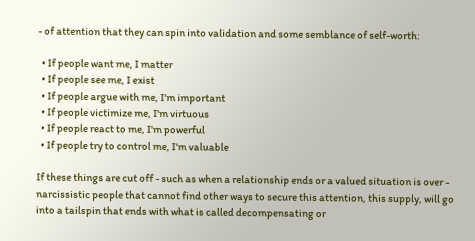- of attention that they can spin into validation and some semblance of self-worth:

  • If people want me, I matter
  • If people see me, I exist
  • If people argue with me, I'm important
  • If people victimize me, I'm virtuous
  • If people react to me, I'm powerful
  • If people try to control me, I'm valuable

If these things are cut off - such as when a relationship ends or a valued situation is over - narcissistic people that cannot find other ways to secure this attention, this supply, will go into a tailspin that ends with what is called decompensating or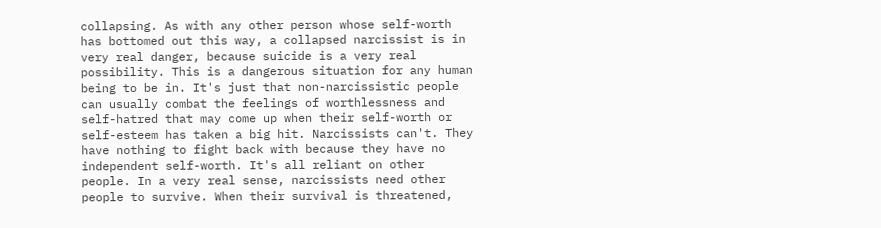collapsing. As with any other person whose self-worth has bottomed out this way, a collapsed narcissist is in very real danger, because suicide is a very real possibility. This is a dangerous situation for any human being to be in. It's just that non-narcissistic people can usually combat the feelings of worthlessness and self-hatred that may come up when their self-worth or self-esteem has taken a big hit. Narcissists can't. They have nothing to fight back with because they have no independent self-worth. It's all reliant on other people. In a very real sense, narcissists need other people to survive. When their survival is threatened,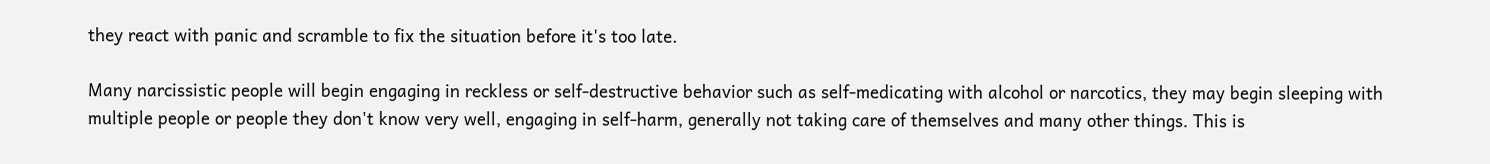they react with panic and scramble to fix the situation before it's too late.

Many narcissistic people will begin engaging in reckless or self-destructive behavior such as self-medicating with alcohol or narcotics, they may begin sleeping with multiple people or people they don't know very well, engaging in self-harm, generally not taking care of themselves and many other things. This is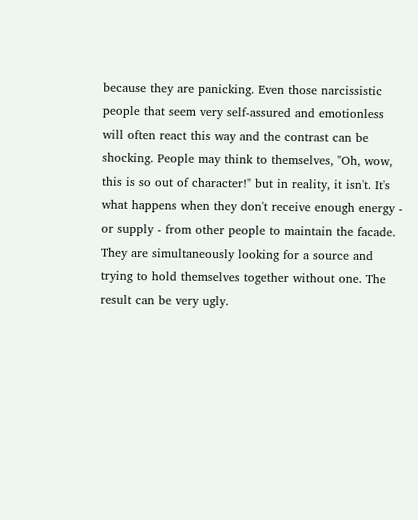because they are panicking. Even those narcissistic people that seem very self-assured and emotionless will often react this way and the contrast can be shocking. People may think to themselves, "Oh, wow, this is so out of character!" but in reality, it isn't. It's what happens when they don't receive enough energy - or supply - from other people to maintain the facade. They are simultaneously looking for a source and trying to hold themselves together without one. The result can be very ugly.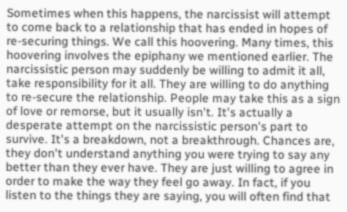Sometimes when this happens, the narcissist will attempt to come back to a relationship that has ended in hopes of re-securing things. We call this hoovering. Many times, this hoovering involves the epiphany we mentioned earlier. The narcissistic person may suddenly be willing to admit it all, take responsibility for it all. They are willing to do anything to re-secure the relationship. People may take this as a sign of love or remorse, but it usually isn't. It's actually a desperate attempt on the narcissistic person's part to survive. It's a breakdown, not a breakthrough. Chances are, they don't understand anything you were trying to say any better than they ever have. They are just willing to agree in order to make the way they feel go away. In fact, if you listen to the things they are saying, you will often find that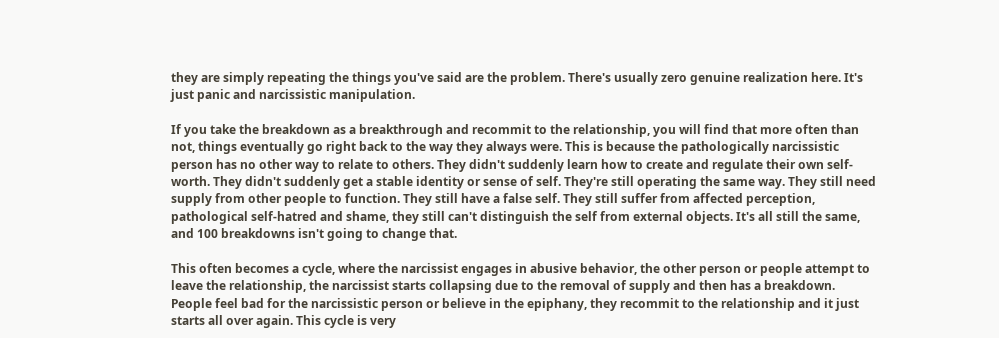they are simply repeating the things you've said are the problem. There's usually zero genuine realization here. It's just panic and narcissistic manipulation.

If you take the breakdown as a breakthrough and recommit to the relationship, you will find that more often than not, things eventually go right back to the way they always were. This is because the pathologically narcissistic person has no other way to relate to others. They didn't suddenly learn how to create and regulate their own self-worth. They didn't suddenly get a stable identity or sense of self. They're still operating the same way. They still need supply from other people to function. They still have a false self. They still suffer from affected perception, pathological self-hatred and shame, they still can't distinguish the self from external objects. It's all still the same, and 100 breakdowns isn't going to change that.

This often becomes a cycle, where the narcissist engages in abusive behavior, the other person or people attempt to leave the relationship, the narcissist starts collapsing due to the removal of supply and then has a breakdown. People feel bad for the narcissistic person or believe in the epiphany, they recommit to the relationship and it just starts all over again. This cycle is very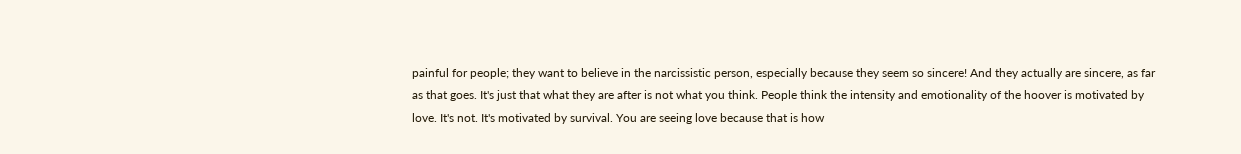painful for people; they want to believe in the narcissistic person, especially because they seem so sincere! And they actually are sincere, as far as that goes. It's just that what they are after is not what you think. People think the intensity and emotionality of the hoover is motivated by love. It's not. It's motivated by survival. You are seeing love because that is how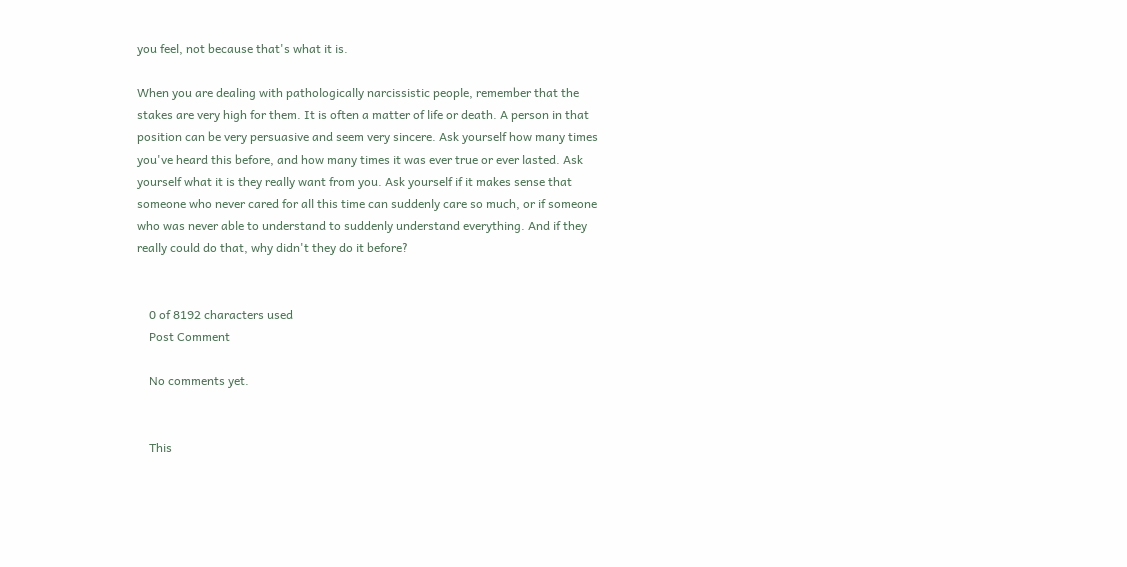you feel, not because that's what it is.

When you are dealing with pathologically narcissistic people, remember that the stakes are very high for them. It is often a matter of life or death. A person in that position can be very persuasive and seem very sincere. Ask yourself how many times you've heard this before, and how many times it was ever true or ever lasted. Ask yourself what it is they really want from you. Ask yourself if it makes sense that someone who never cared for all this time can suddenly care so much, or if someone who was never able to understand to suddenly understand everything. And if they really could do that, why didn't they do it before?


    0 of 8192 characters used
    Post Comment

    No comments yet.


    This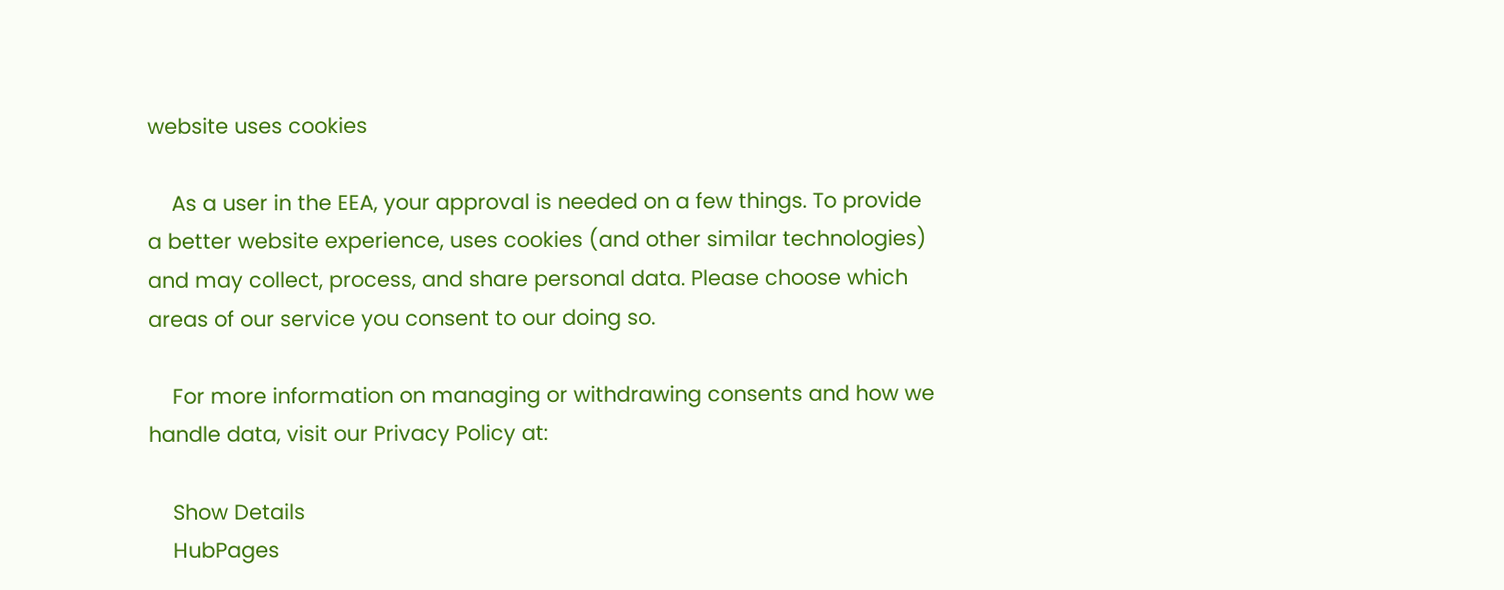website uses cookies

    As a user in the EEA, your approval is needed on a few things. To provide a better website experience, uses cookies (and other similar technologies) and may collect, process, and share personal data. Please choose which areas of our service you consent to our doing so.

    For more information on managing or withdrawing consents and how we handle data, visit our Privacy Policy at:

    Show Details
    HubPages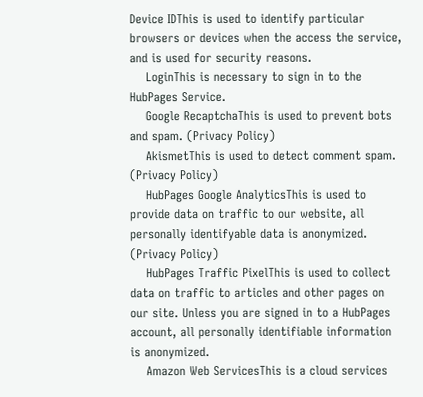Device IDThis is used to identify particular browsers or devices when the access the service, and is used for security reasons.
    LoginThis is necessary to sign in to the HubPages Service.
    Google RecaptchaThis is used to prevent bots and spam. (Privacy Policy)
    AkismetThis is used to detect comment spam. (Privacy Policy)
    HubPages Google AnalyticsThis is used to provide data on traffic to our website, all personally identifyable data is anonymized. (Privacy Policy)
    HubPages Traffic PixelThis is used to collect data on traffic to articles and other pages on our site. Unless you are signed in to a HubPages account, all personally identifiable information is anonymized.
    Amazon Web ServicesThis is a cloud services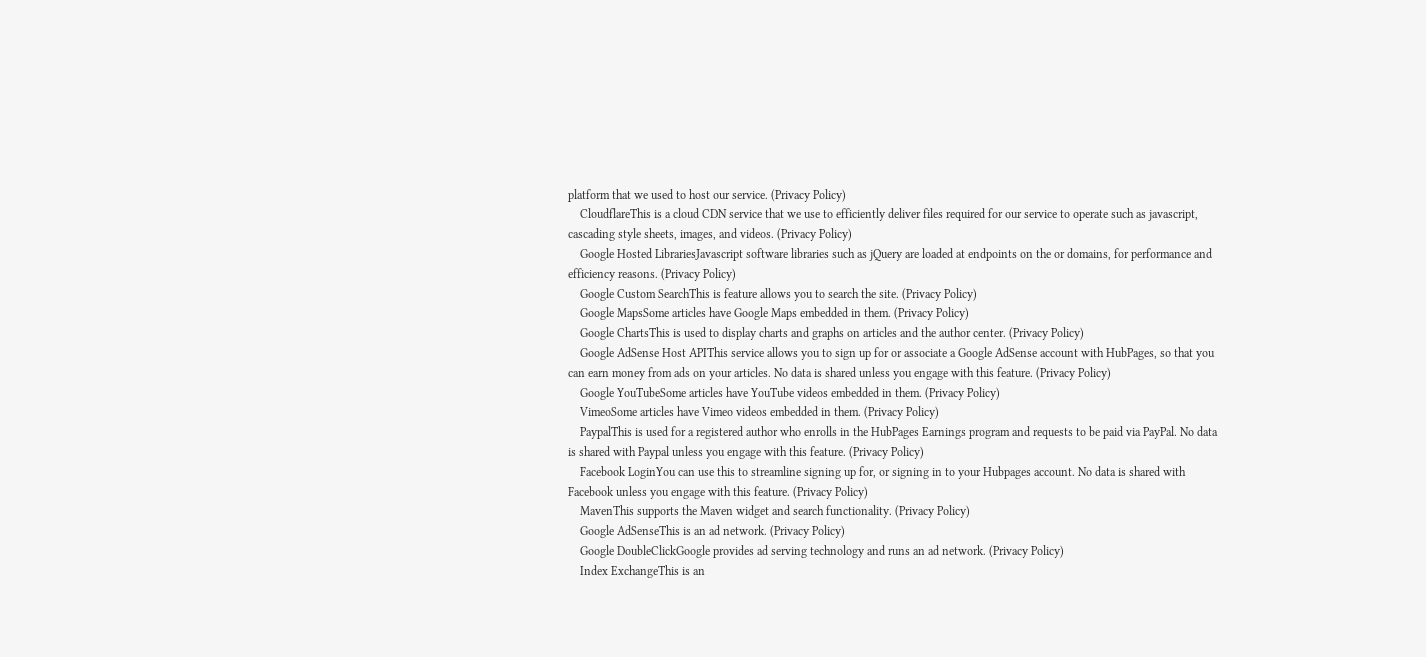platform that we used to host our service. (Privacy Policy)
    CloudflareThis is a cloud CDN service that we use to efficiently deliver files required for our service to operate such as javascript, cascading style sheets, images, and videos. (Privacy Policy)
    Google Hosted LibrariesJavascript software libraries such as jQuery are loaded at endpoints on the or domains, for performance and efficiency reasons. (Privacy Policy)
    Google Custom SearchThis is feature allows you to search the site. (Privacy Policy)
    Google MapsSome articles have Google Maps embedded in them. (Privacy Policy)
    Google ChartsThis is used to display charts and graphs on articles and the author center. (Privacy Policy)
    Google AdSense Host APIThis service allows you to sign up for or associate a Google AdSense account with HubPages, so that you can earn money from ads on your articles. No data is shared unless you engage with this feature. (Privacy Policy)
    Google YouTubeSome articles have YouTube videos embedded in them. (Privacy Policy)
    VimeoSome articles have Vimeo videos embedded in them. (Privacy Policy)
    PaypalThis is used for a registered author who enrolls in the HubPages Earnings program and requests to be paid via PayPal. No data is shared with Paypal unless you engage with this feature. (Privacy Policy)
    Facebook LoginYou can use this to streamline signing up for, or signing in to your Hubpages account. No data is shared with Facebook unless you engage with this feature. (Privacy Policy)
    MavenThis supports the Maven widget and search functionality. (Privacy Policy)
    Google AdSenseThis is an ad network. (Privacy Policy)
    Google DoubleClickGoogle provides ad serving technology and runs an ad network. (Privacy Policy)
    Index ExchangeThis is an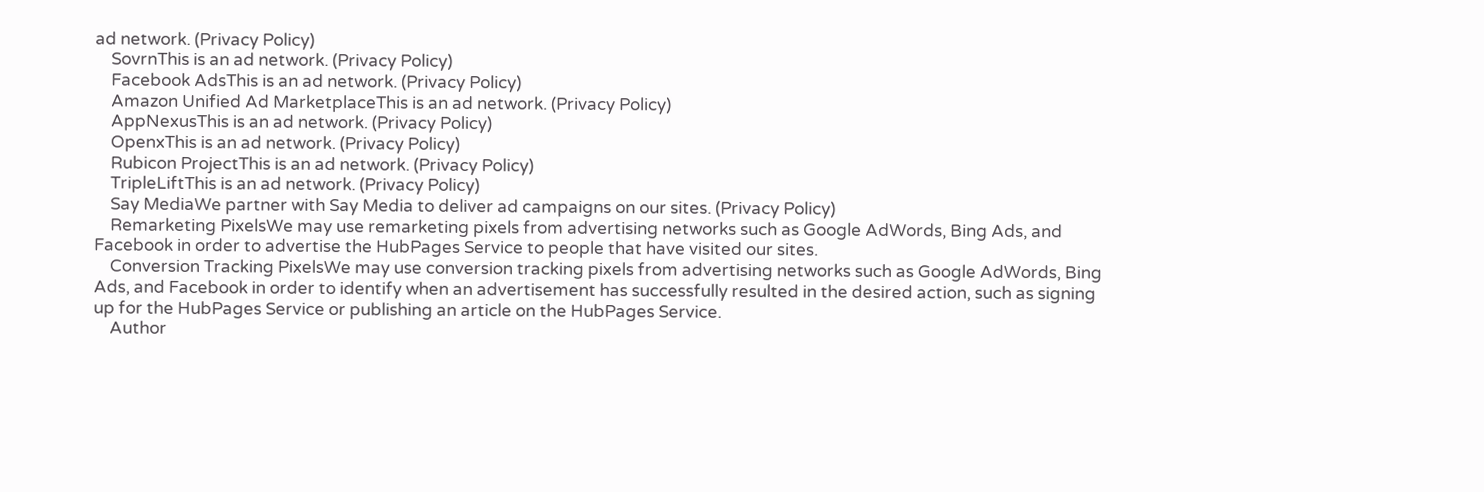ad network. (Privacy Policy)
    SovrnThis is an ad network. (Privacy Policy)
    Facebook AdsThis is an ad network. (Privacy Policy)
    Amazon Unified Ad MarketplaceThis is an ad network. (Privacy Policy)
    AppNexusThis is an ad network. (Privacy Policy)
    OpenxThis is an ad network. (Privacy Policy)
    Rubicon ProjectThis is an ad network. (Privacy Policy)
    TripleLiftThis is an ad network. (Privacy Policy)
    Say MediaWe partner with Say Media to deliver ad campaigns on our sites. (Privacy Policy)
    Remarketing PixelsWe may use remarketing pixels from advertising networks such as Google AdWords, Bing Ads, and Facebook in order to advertise the HubPages Service to people that have visited our sites.
    Conversion Tracking PixelsWe may use conversion tracking pixels from advertising networks such as Google AdWords, Bing Ads, and Facebook in order to identify when an advertisement has successfully resulted in the desired action, such as signing up for the HubPages Service or publishing an article on the HubPages Service.
    Author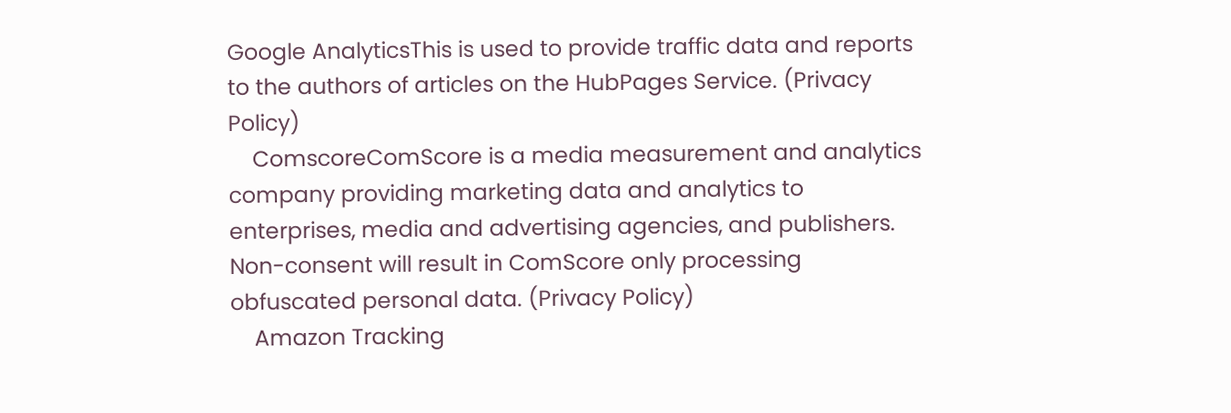Google AnalyticsThis is used to provide traffic data and reports to the authors of articles on the HubPages Service. (Privacy Policy)
    ComscoreComScore is a media measurement and analytics company providing marketing data and analytics to enterprises, media and advertising agencies, and publishers. Non-consent will result in ComScore only processing obfuscated personal data. (Privacy Policy)
    Amazon Tracking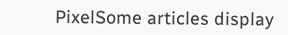PixelSome articles display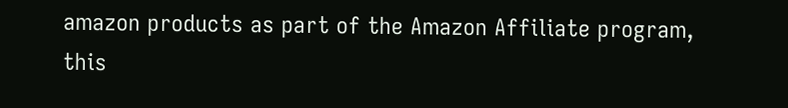amazon products as part of the Amazon Affiliate program, this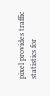pixel provides traffic statistics for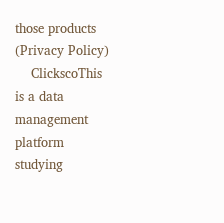those products (Privacy Policy)
    ClickscoThis is a data management platform studying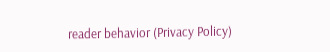reader behavior (Privacy Policy)